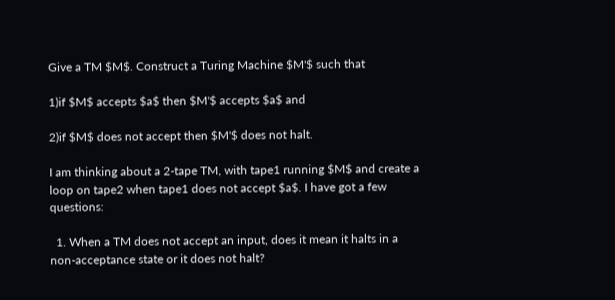Give a TM $M$. Construct a Turing Machine $M'$ such that

1)if $M$ accepts $a$ then $M'$ accepts $a$ and

2)if $M$ does not accept then $M'$ does not halt.

I am thinking about a 2-tape TM, with tape1 running $M$ and create a loop on tape2 when tape1 does not accept $a$. I have got a few questions:

  1. When a TM does not accept an input, does it mean it halts in a non-acceptance state or it does not halt?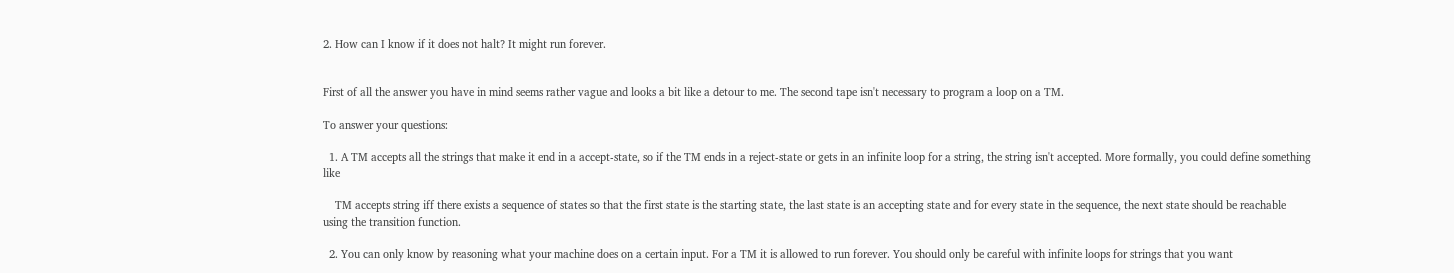2. How can I know if it does not halt? It might run forever.


First of all the answer you have in mind seems rather vague and looks a bit like a detour to me. The second tape isn't necessary to program a loop on a TM.

To answer your questions:

  1. A TM accepts all the strings that make it end in a accept-state, so if the TM ends in a reject-state or gets in an infinite loop for a string, the string isn't accepted. More formally, you could define something like

    TM accepts string iff there exists a sequence of states so that the first state is the starting state, the last state is an accepting state and for every state in the sequence, the next state should be reachable using the transition function.

  2. You can only know by reasoning what your machine does on a certain input. For a TM it is allowed to run forever. You should only be careful with infinite loops for strings that you want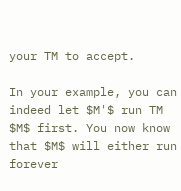your TM to accept.

In your example, you can indeed let $M'$ run TM $M$ first. You now know that $M$ will either run forever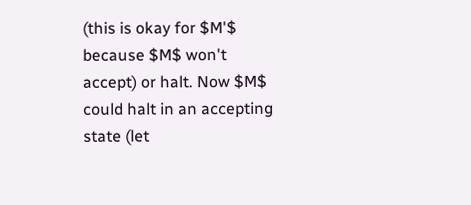(this is okay for $M'$ because $M$ won't accept) or halt. Now $M$ could halt in an accepting state (let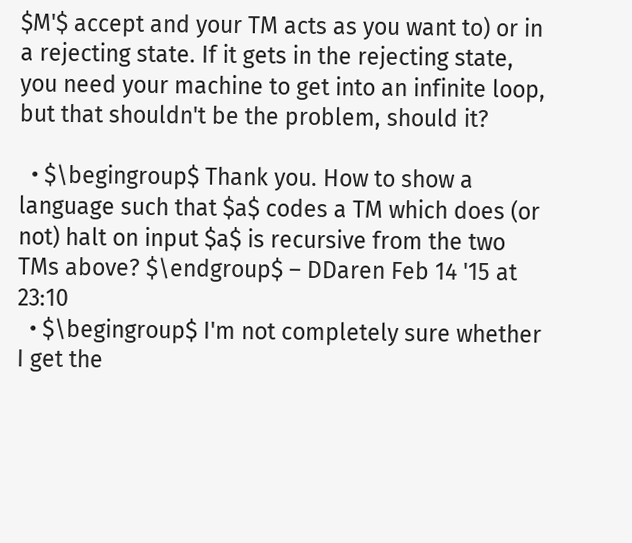$M'$ accept and your TM acts as you want to) or in a rejecting state. If it gets in the rejecting state, you need your machine to get into an infinite loop, but that shouldn't be the problem, should it?

  • $\begingroup$ Thank you. How to show a language such that $a$ codes a TM which does (or not) halt on input $a$ is recursive from the two TMs above? $\endgroup$ – DDaren Feb 14 '15 at 23:10
  • $\begingroup$ I'm not completely sure whether I get the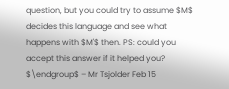question, but you could try to assume $M$ decides this language and see what happens with $M'$ then. PS: could you accept this answer if it helped you? $\endgroup$ – Mr Tsjolder Feb 15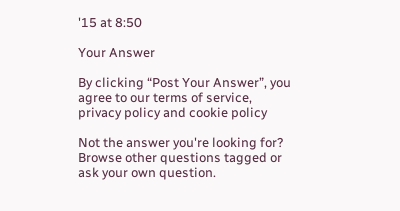'15 at 8:50

Your Answer

By clicking “Post Your Answer”, you agree to our terms of service, privacy policy and cookie policy

Not the answer you're looking for? Browse other questions tagged or ask your own question.